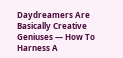Daydreamers Are Basically Creative Geniuses — How To Harness A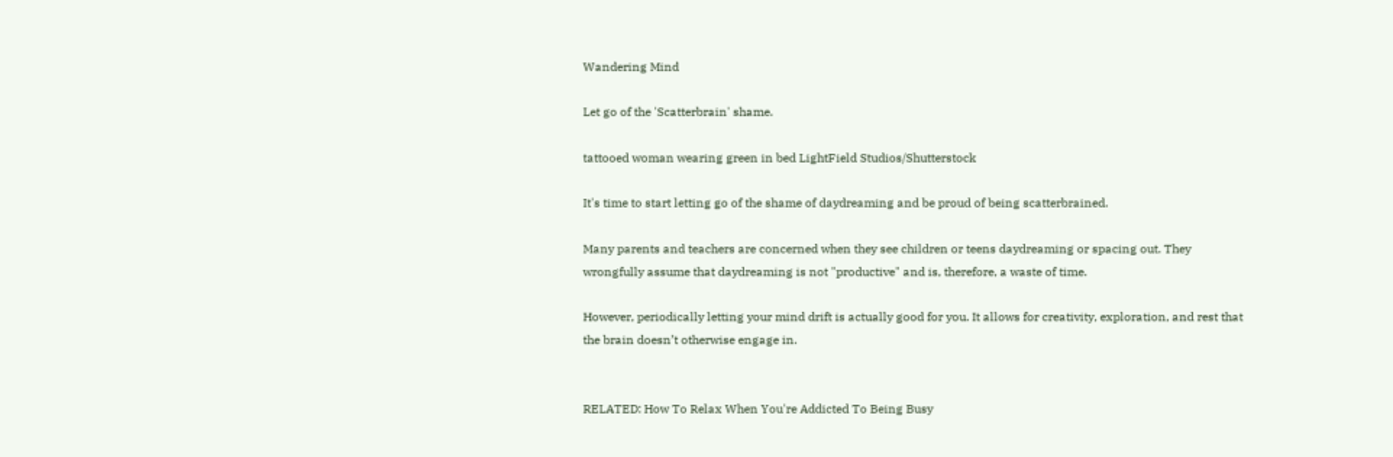Wandering Mind

Let go of the 'Scatterbrain' shame.

tattooed woman wearing green in bed LightField Studios/Shutterstock

It's time to start letting go of the shame of daydreaming and be proud of being scatterbrained.

Many parents and teachers are concerned when they see children or teens daydreaming or spacing out. They wrongfully assume that daydreaming is not "productive" and is, therefore, a waste of time.

However, periodically letting your mind drift is actually good for you. It allows for creativity, exploration, and rest that the brain doesn’t otherwise engage in.


RELATED: How To Relax When You're Addicted To Being Busy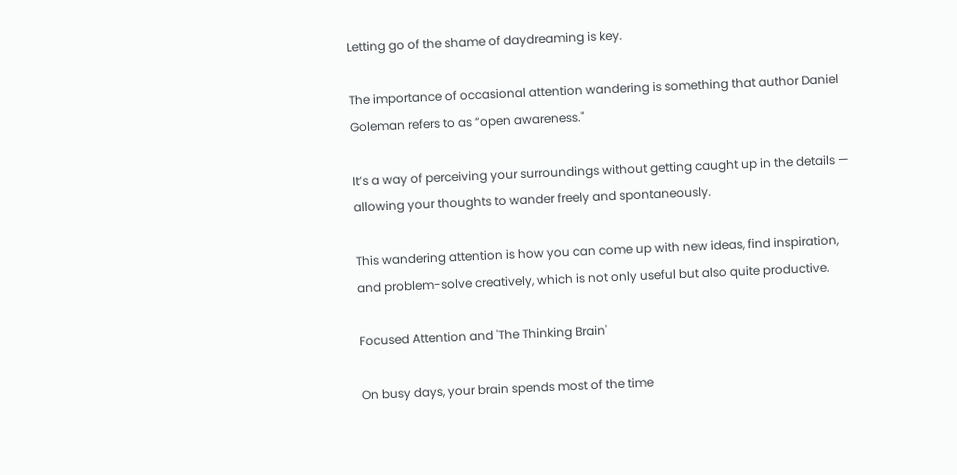Letting go of the shame of daydreaming is key.

The importance of occasional attention wandering is something that author Daniel Goleman refers to as “open awareness."

It’s a way of perceiving your surroundings without getting caught up in the details — allowing your thoughts to wander freely and spontaneously.

This wandering attention is how you can come up with new ideas, find inspiration,  and problem-solve creatively, which is not only useful but also quite productive.

Focused Attention and 'The Thinking Brain'

On busy days, your brain spends most of the time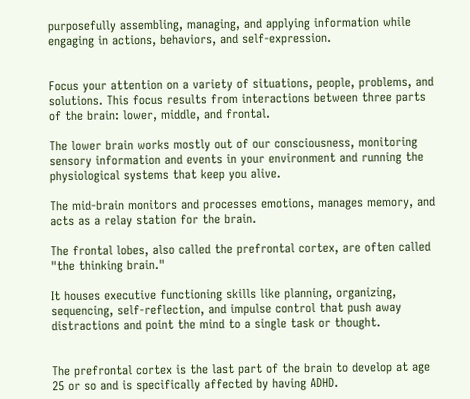purposefully assembling, managing, and applying information while engaging in actions, behaviors, and self-expression.


Focus your attention on a variety of situations, people, problems, and solutions. This focus results from interactions between three parts of the brain: lower, middle, and frontal.

The lower brain works mostly out of our consciousness, monitoring sensory information and events in your environment and running the physiological systems that keep you alive.

The mid-brain monitors and processes emotions, manages memory, and acts as a relay station for the brain.

The frontal lobes, also called the prefrontal cortex, are often called "the thinking brain."

It houses executive functioning skills like planning, organizing, sequencing, self-reflection, and impulse control that push away distractions and point the mind to a single task or thought.


The prefrontal cortex is the last part of the brain to develop at age 25 or so and is specifically affected by having ADHD.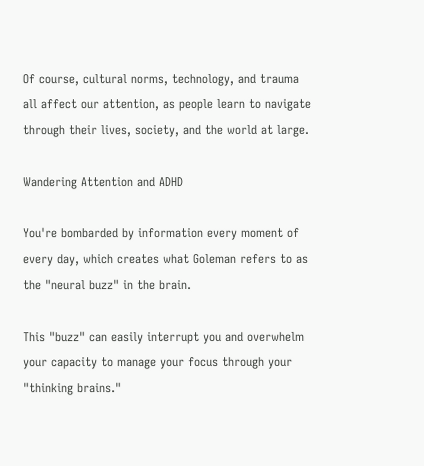Of course, cultural norms, technology, and trauma all affect our attention, as people learn to navigate through their lives, society, and the world at large.

Wandering Attention and ADHD

You're bombarded by information every moment of every day, which creates what Goleman refers to as the "neural buzz" in the brain.

This "buzz" can easily interrupt you and overwhelm your capacity to manage your focus through your "thinking brains."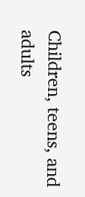Children, teens, and adults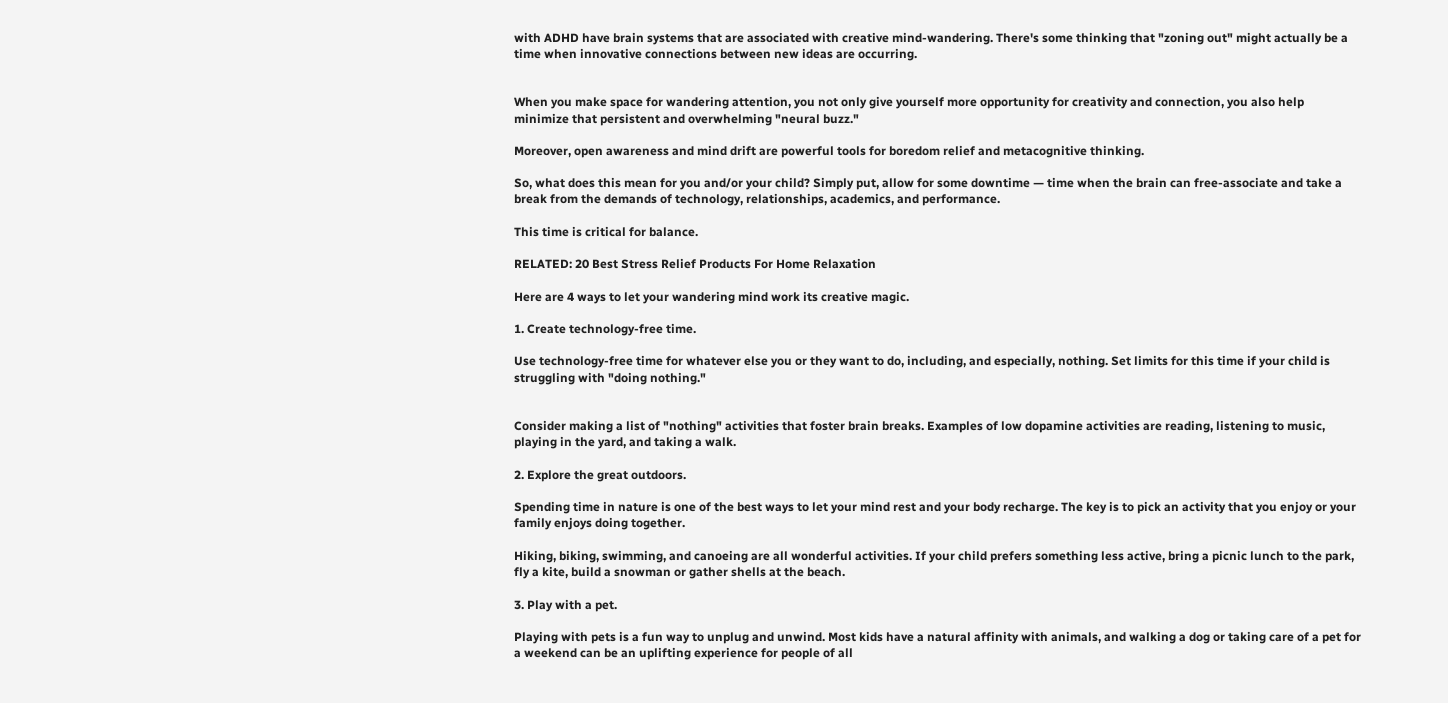with ADHD have brain systems that are associated with creative mind-wandering. There's some thinking that "zoning out" might actually be a time when innovative connections between new ideas are occurring.


When you make space for wandering attention, you not only give yourself more opportunity for creativity and connection, you also help minimize that persistent and overwhelming "neural buzz."

Moreover, open awareness and mind drift are powerful tools for boredom relief and metacognitive thinking.

So, what does this mean for you and/or your child? Simply put, allow for some downtime — time when the brain can free-associate and take a break from the demands of technology, relationships, academics, and performance.

This time is critical for balance.

RELATED: 20 Best Stress Relief Products For Home Relaxation

Here are 4 ways to let your wandering mind work its creative magic.

1. Create technology-free time.

Use technology-free time for whatever else you or they want to do, including, and especially, nothing. Set limits for this time if your child is struggling with "doing nothing."


Consider making a list of "nothing" activities that foster brain breaks. Examples of low dopamine activities are reading, listening to music, playing in the yard, and taking a walk.

2. Explore the great outdoors.

Spending time in nature is one of the best ways to let your mind rest and your body recharge. The key is to pick an activity that you enjoy or your family enjoys doing together.

Hiking, biking, swimming, and canoeing are all wonderful activities. If your child prefers something less active, bring a picnic lunch to the park, fly a kite, build a snowman or gather shells at the beach.

3. Play with a pet.

Playing with pets is a fun way to unplug and unwind. Most kids have a natural affinity with animals, and walking a dog or taking care of a pet for a weekend can be an uplifting experience for people of all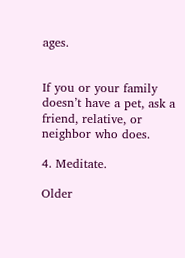ages.


If you or your family doesn’t have a pet, ask a friend, relative, or neighbor who does.

4. Meditate.

Older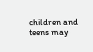children and teens may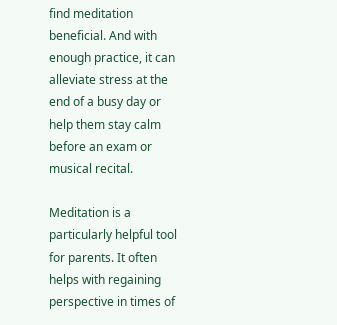find meditation beneficial. And with enough practice, it can alleviate stress at the end of a busy day or help them stay calm before an exam or musical recital.

Meditation is a particularly helpful tool for parents. It often helps with regaining perspective in times of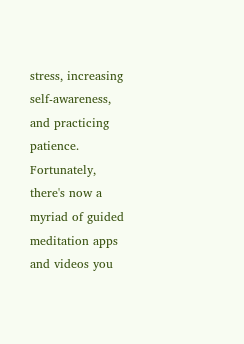stress, increasing self-awareness, and practicing patience. Fortunately, there's now a myriad of guided meditation apps and videos you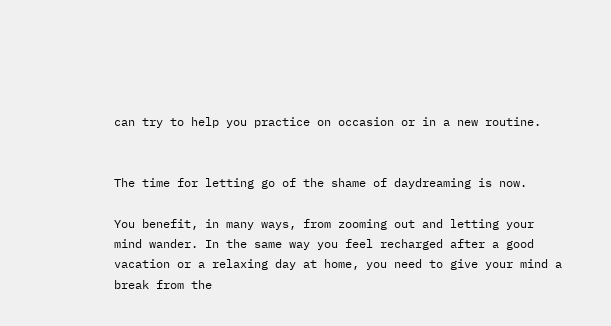can try to help you practice on occasion or in a new routine.


The time for letting go of the shame of daydreaming is now.

You benefit, in many ways, from zooming out and letting your mind wander. In the same way you feel recharged after a good vacation or a relaxing day at home, you need to give your mind a break from the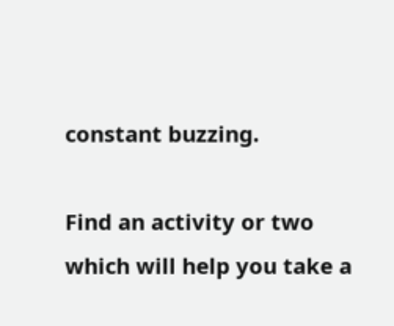constant buzzing.

Find an activity or two which will help you take a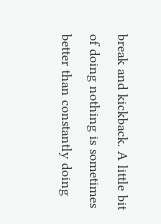break and kickback. A little bit of doing nothing is sometimes better than constantly doing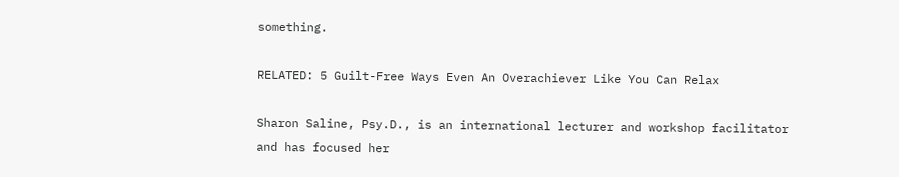something.

RELATED: 5 Guilt-Free Ways Even An Overachiever Like You Can Relax

Sharon Saline, Psy.D., is an international lecturer and workshop facilitator and has focused her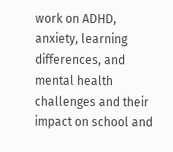work on ADHD, anxiety, learning differences, and mental health challenges and their impact on school and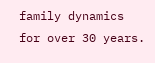family dynamics for over 30 years.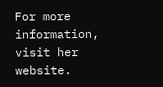For more information, visit her website.